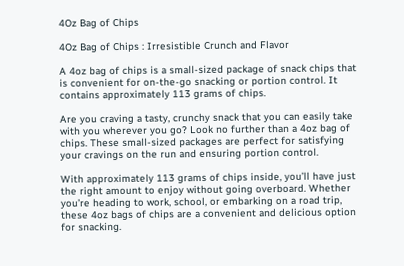4Oz Bag of Chips

4Oz Bag of Chips : Irresistible Crunch and Flavor

A 4oz bag of chips is a small-sized package of snack chips that is convenient for on-the-go snacking or portion control. It contains approximately 113 grams of chips.

Are you craving a tasty, crunchy snack that you can easily take with you wherever you go? Look no further than a 4oz bag of chips. These small-sized packages are perfect for satisfying your cravings on the run and ensuring portion control.

With approximately 113 grams of chips inside, you’ll have just the right amount to enjoy without going overboard. Whether you’re heading to work, school, or embarking on a road trip, these 4oz bags of chips are a convenient and delicious option for snacking.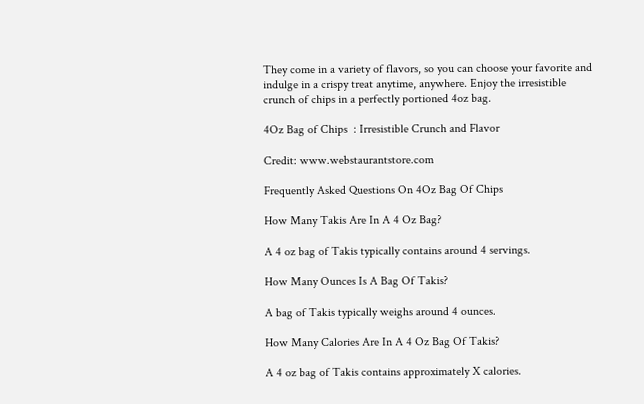They come in a variety of flavors, so you can choose your favorite and indulge in a crispy treat anytime, anywhere. Enjoy the irresistible crunch of chips in a perfectly portioned 4oz bag.

4Oz Bag of Chips  : Irresistible Crunch and Flavor

Credit: www.webstaurantstore.com

Frequently Asked Questions On 4Oz Bag Of Chips

How Many Takis Are In A 4 Oz Bag?

A 4 oz bag of Takis typically contains around 4 servings.

How Many Ounces Is A Bag Of Takis?

A bag of Takis typically weighs around 4 ounces.

How Many Calories Are In A 4 Oz Bag Of Takis?

A 4 oz bag of Takis contains approximately X calories.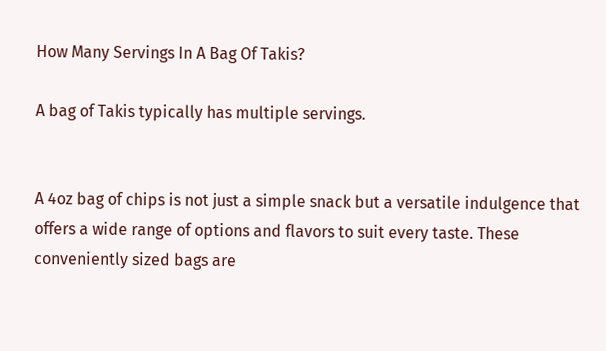How Many Servings In A Bag Of Takis?

A bag of Takis typically has multiple servings.


A 4oz bag of chips is not just a simple snack but a versatile indulgence that offers a wide range of options and flavors to suit every taste. These conveniently sized bags are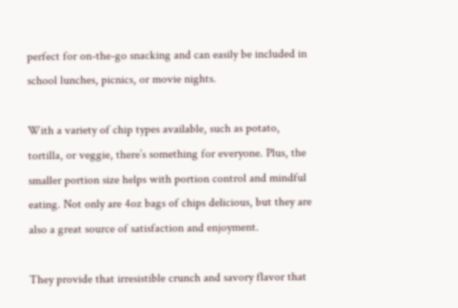perfect for on-the-go snacking and can easily be included in school lunches, picnics, or movie nights.

With a variety of chip types available, such as potato, tortilla, or veggie, there’s something for everyone. Plus, the smaller portion size helps with portion control and mindful eating. Not only are 4oz bags of chips delicious, but they are also a great source of satisfaction and enjoyment.

They provide that irresistible crunch and savory flavor that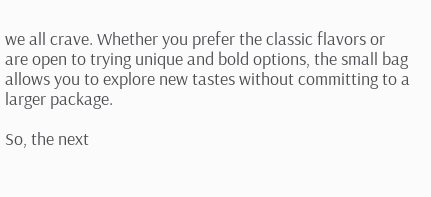we all crave. Whether you prefer the classic flavors or are open to trying unique and bold options, the small bag allows you to explore new tastes without committing to a larger package.

So, the next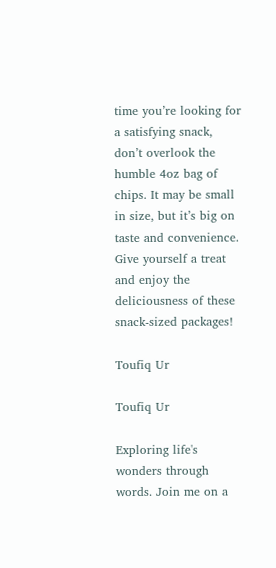time you’re looking for a satisfying snack, don’t overlook the humble 4oz bag of chips. It may be small in size, but it’s big on taste and convenience. Give yourself a treat and enjoy the deliciousness of these snack-sized packages!

Toufiq Ur

Toufiq Ur

Exploring life's wonders through words. Join me on a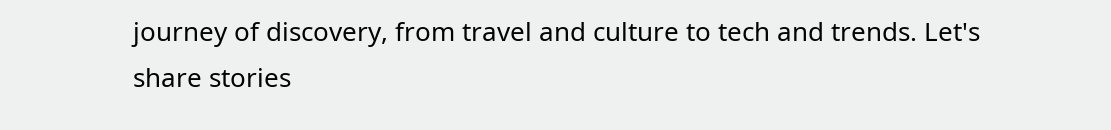journey of discovery, from travel and culture to tech and trends. Let's share stories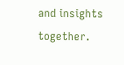and insights together.